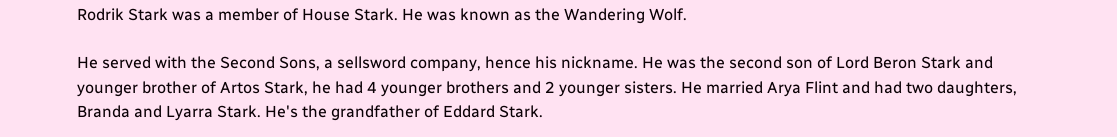Rodrik Stark was a member of House Stark. He was known as the Wandering Wolf.

He served with the Second Sons, a sellsword company, hence his nickname. He was the second son of Lord Beron Stark and younger brother of Artos Stark, he had 4 younger brothers and 2 younger sisters. He married Arya Flint and had two daughters, Branda and Lyarra Stark. He's the grandfather of Eddard Stark.